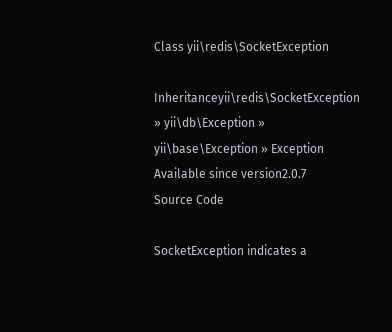Class yii\redis\SocketException

Inheritanceyii\redis\SocketException » yii\db\Exception » yii\base\Exception » Exception
Available since version2.0.7
Source Code

SocketException indicates a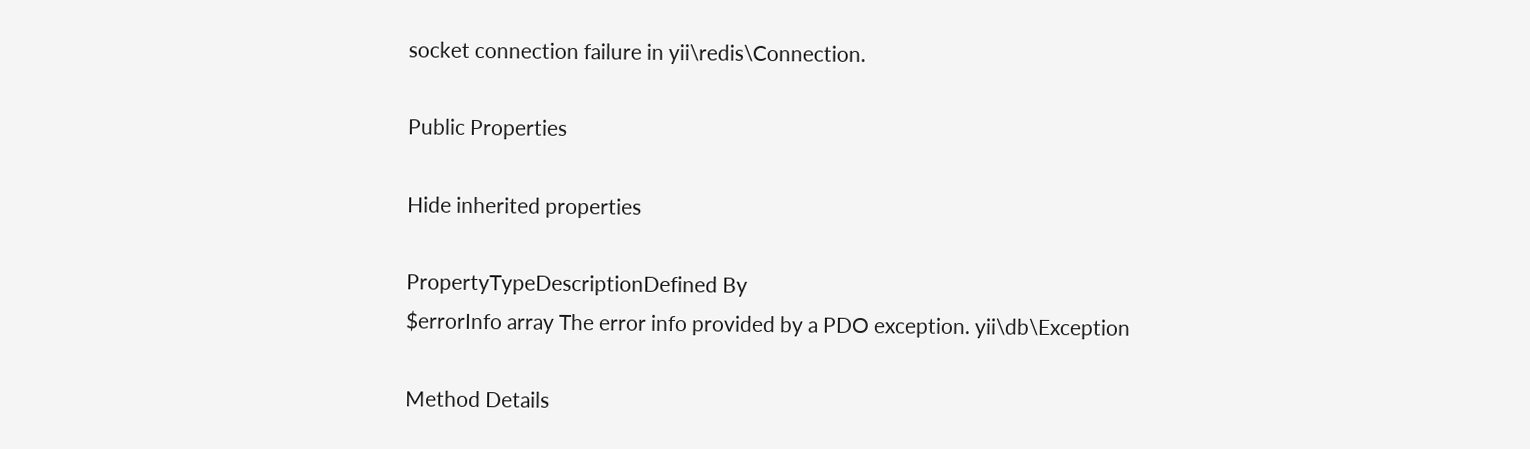socket connection failure in yii\redis\Connection.

Public Properties

Hide inherited properties

PropertyTypeDescriptionDefined By
$errorInfo array The error info provided by a PDO exception. yii\db\Exception

Method Details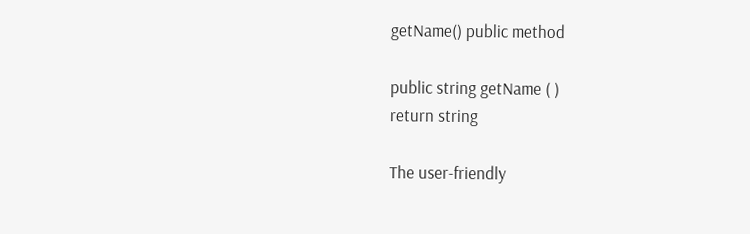getName() public method

public string getName ( )
return string

The user-friendly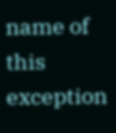name of this exception